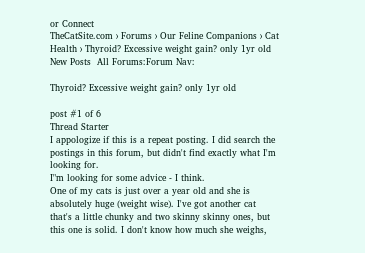or Connect
TheCatSite.com › Forums › Our Feline Companions › Cat Health › Thyroid? Excessive weight gain? only 1yr old
New Posts  All Forums:Forum Nav:

Thyroid? Excessive weight gain? only 1yr old

post #1 of 6
Thread Starter
I appologize if this is a repeat posting. I did search the postings in this forum, but didn't find exactly what I'm looking for.
I"m looking for some advice - I think.
One of my cats is just over a year old and she is absolutely huge (weight wise). I've got another cat that's a little chunky and two skinny skinny ones, but this one is solid. I don't know how much she weighs,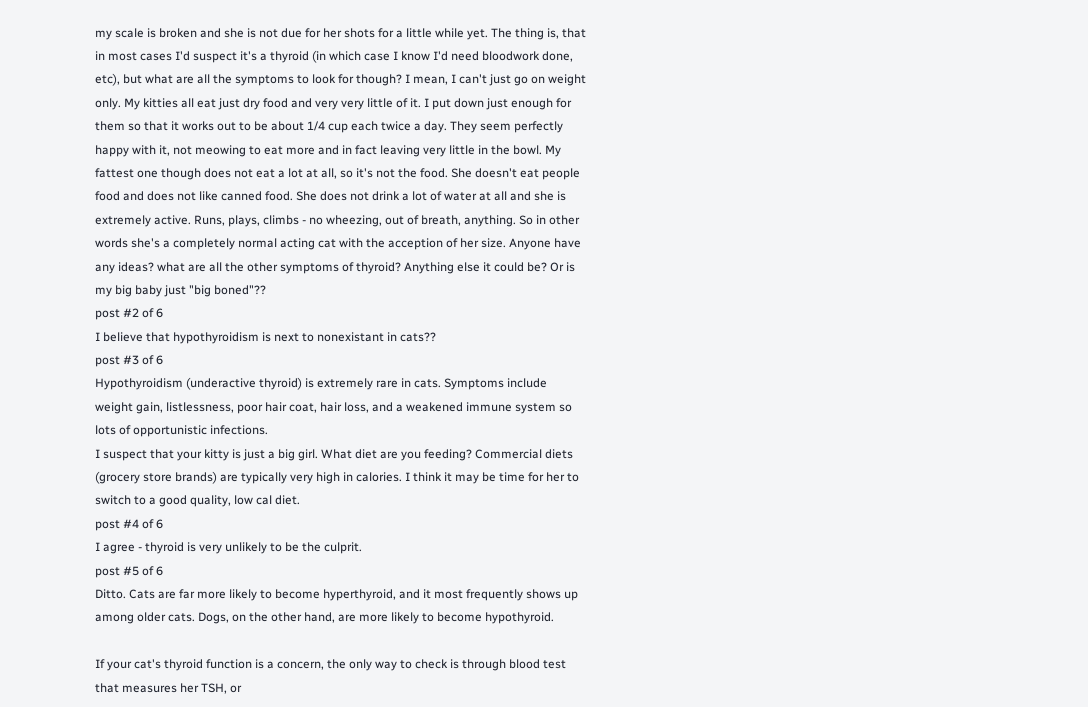my scale is broken and she is not due for her shots for a little while yet. The thing is, that in most cases I'd suspect it's a thyroid (in which case I know I'd need bloodwork done, etc), but what are all the symptoms to look for though? I mean, I can't just go on weight only. My kitties all eat just dry food and very very little of it. I put down just enough for them so that it works out to be about 1/4 cup each twice a day. They seem perfectly happy with it, not meowing to eat more and in fact leaving very little in the bowl. My fattest one though does not eat a lot at all, so it's not the food. She doesn't eat people food and does not like canned food. She does not drink a lot of water at all and she is extremely active. Runs, plays, climbs - no wheezing, out of breath, anything. So in other words she's a completely normal acting cat with the acception of her size. Anyone have any ideas? what are all the other symptoms of thyroid? Anything else it could be? Or is my big baby just "big boned"??
post #2 of 6
I believe that hypothyroidism is next to nonexistant in cats??
post #3 of 6
Hypothyroidism (underactive thyroid) is extremely rare in cats. Symptoms include weight gain, listlessness, poor hair coat, hair loss, and a weakened immune system so lots of opportunistic infections.
I suspect that your kitty is just a big girl. What diet are you feeding? Commercial diets (grocery store brands) are typically very high in calories. I think it may be time for her to switch to a good quality, low cal diet.
post #4 of 6
I agree - thyroid is very unlikely to be the culprit.
post #5 of 6
Ditto. Cats are far more likely to become hyperthyroid, and it most frequently shows up among older cats. Dogs, on the other hand, are more likely to become hypothyroid.

If your cat's thyroid function is a concern, the only way to check is through blood test that measures her TSH, or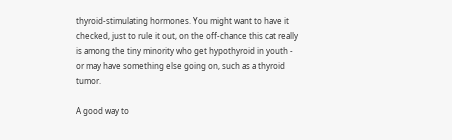thyroid-stimulating hormones. You might want to have it checked, just to rule it out, on the off-chance this cat really is among the tiny minority who get hypothyroid in youth - or may have something else going on, such as a thyroid tumor.

A good way to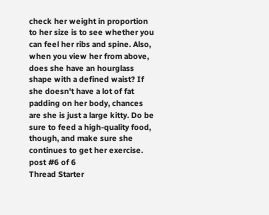check her weight in proportion to her size is to see whether you can feel her ribs and spine. Also, when you view her from above, does she have an hourglass shape with a defined waist? If she doesn't have a lot of fat padding on her body, chances are she is just a large kitty. Do be sure to feed a high-quality food, though, and make sure she continues to get her exercise.
post #6 of 6
Thread Starter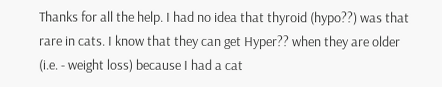Thanks for all the help. I had no idea that thyroid (hypo??) was that rare in cats. I know that they can get Hyper?? when they are older (i.e. - weight loss) because I had a cat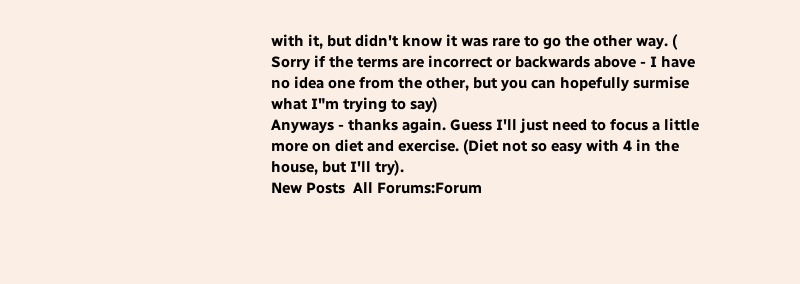with it, but didn't know it was rare to go the other way. (
Sorry if the terms are incorrect or backwards above - I have no idea one from the other, but you can hopefully surmise what I"m trying to say)
Anyways - thanks again. Guess I'll just need to focus a little more on diet and exercise. (Diet not so easy with 4 in the house, but I'll try).
New Posts  All Forums:Forum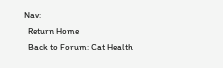Nav:
  Return Home
  Back to Forum: Cat Health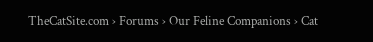TheCatSite.com › Forums › Our Feline Companions › Cat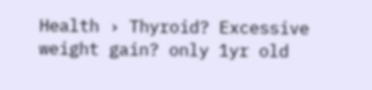Health › Thyroid? Excessive weight gain? only 1yr old